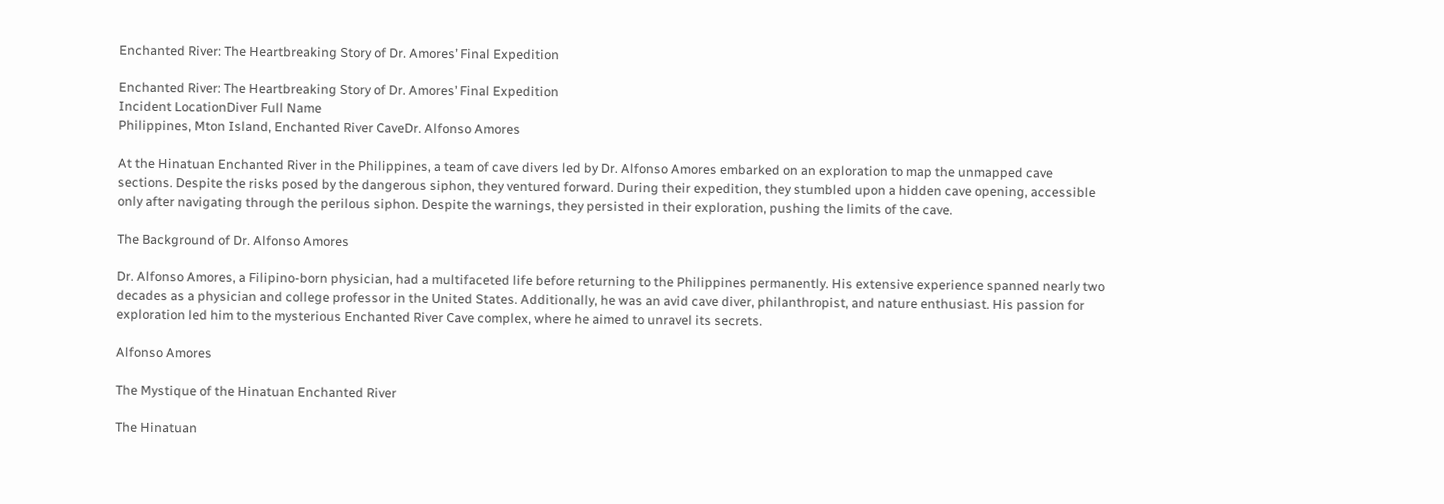Enchanted River: The Heartbreaking Story of Dr. Amores’ Final Expedition

Enchanted River: The Heartbreaking Story of Dr. Amores’ Final Expedition
Incident LocationDiver Full Name
Philippines, Mton Island, Enchanted River CaveDr. Alfonso Amores

At the Hinatuan Enchanted River in the Philippines, a team of cave divers led by Dr. Alfonso Amores embarked on an exploration to map the unmapped cave sections. Despite the risks posed by the dangerous siphon, they ventured forward. During their expedition, they stumbled upon a hidden cave opening, accessible only after navigating through the perilous siphon. Despite the warnings, they persisted in their exploration, pushing the limits of the cave.

The Background of Dr. Alfonso Amores

Dr. Alfonso Amores, a Filipino-born physician, had a multifaceted life before returning to the Philippines permanently. His extensive experience spanned nearly two decades as a physician and college professor in the United States. Additionally, he was an avid cave diver, philanthropist, and nature enthusiast. His passion for exploration led him to the mysterious Enchanted River Cave complex, where he aimed to unravel its secrets.

Alfonso Amores

The Mystique of the Hinatuan Enchanted River

The Hinatuan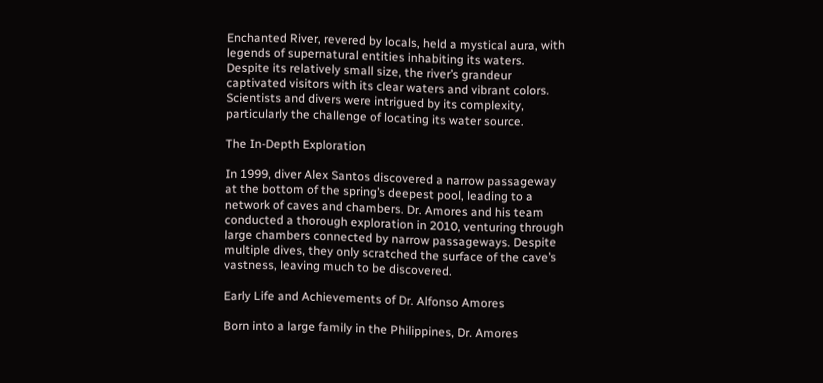Enchanted River, revered by locals, held a mystical aura, with legends of supernatural entities inhabiting its waters. Despite its relatively small size, the river’s grandeur captivated visitors with its clear waters and vibrant colors. Scientists and divers were intrigued by its complexity, particularly the challenge of locating its water source.

The In-Depth Exploration

In 1999, diver Alex Santos discovered a narrow passageway at the bottom of the spring’s deepest pool, leading to a network of caves and chambers. Dr. Amores and his team conducted a thorough exploration in 2010, venturing through large chambers connected by narrow passageways. Despite multiple dives, they only scratched the surface of the cave’s vastness, leaving much to be discovered.

Early Life and Achievements of Dr. Alfonso Amores

Born into a large family in the Philippines, Dr. Amores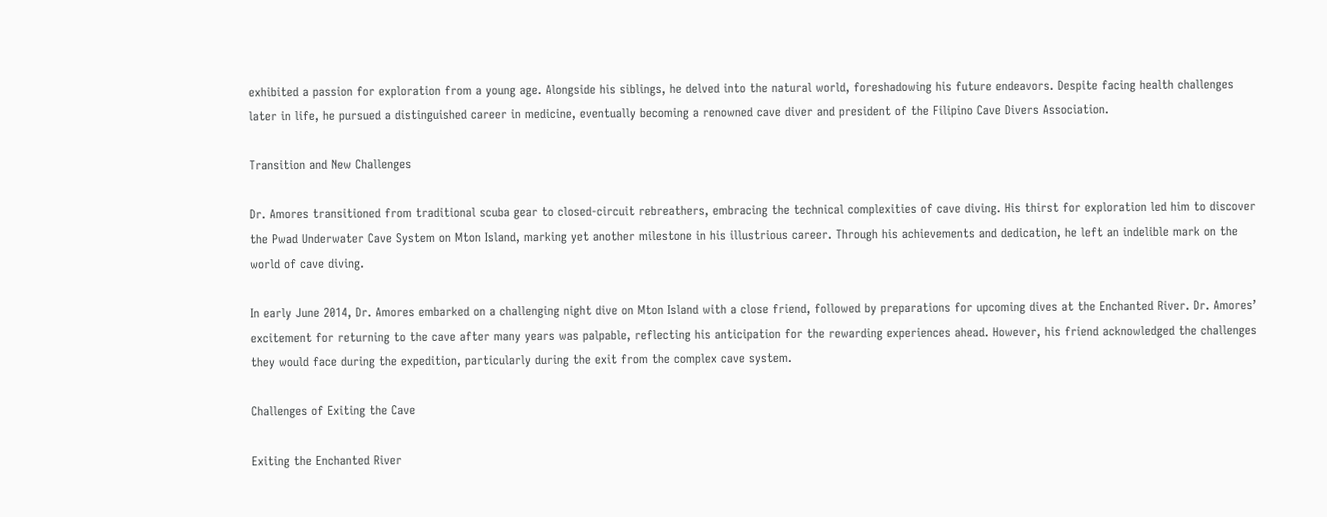exhibited a passion for exploration from a young age. Alongside his siblings, he delved into the natural world, foreshadowing his future endeavors. Despite facing health challenges later in life, he pursued a distinguished career in medicine, eventually becoming a renowned cave diver and president of the Filipino Cave Divers Association.

Transition and New Challenges

Dr. Amores transitioned from traditional scuba gear to closed-circuit rebreathers, embracing the technical complexities of cave diving. His thirst for exploration led him to discover the Pwad Underwater Cave System on Mton Island, marking yet another milestone in his illustrious career. Through his achievements and dedication, he left an indelible mark on the world of cave diving.

In early June 2014, Dr. Amores embarked on a challenging night dive on Mton Island with a close friend, followed by preparations for upcoming dives at the Enchanted River. Dr. Amores’ excitement for returning to the cave after many years was palpable, reflecting his anticipation for the rewarding experiences ahead. However, his friend acknowledged the challenges they would face during the expedition, particularly during the exit from the complex cave system.

Challenges of Exiting the Cave

Exiting the Enchanted River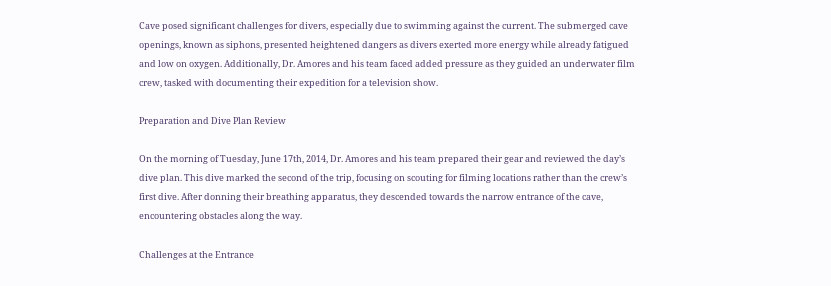Cave posed significant challenges for divers, especially due to swimming against the current. The submerged cave openings, known as siphons, presented heightened dangers as divers exerted more energy while already fatigued and low on oxygen. Additionally, Dr. Amores and his team faced added pressure as they guided an underwater film crew, tasked with documenting their expedition for a television show.

Preparation and Dive Plan Review

On the morning of Tuesday, June 17th, 2014, Dr. Amores and his team prepared their gear and reviewed the day’s dive plan. This dive marked the second of the trip, focusing on scouting for filming locations rather than the crew’s first dive. After donning their breathing apparatus, they descended towards the narrow entrance of the cave, encountering obstacles along the way.

Challenges at the Entrance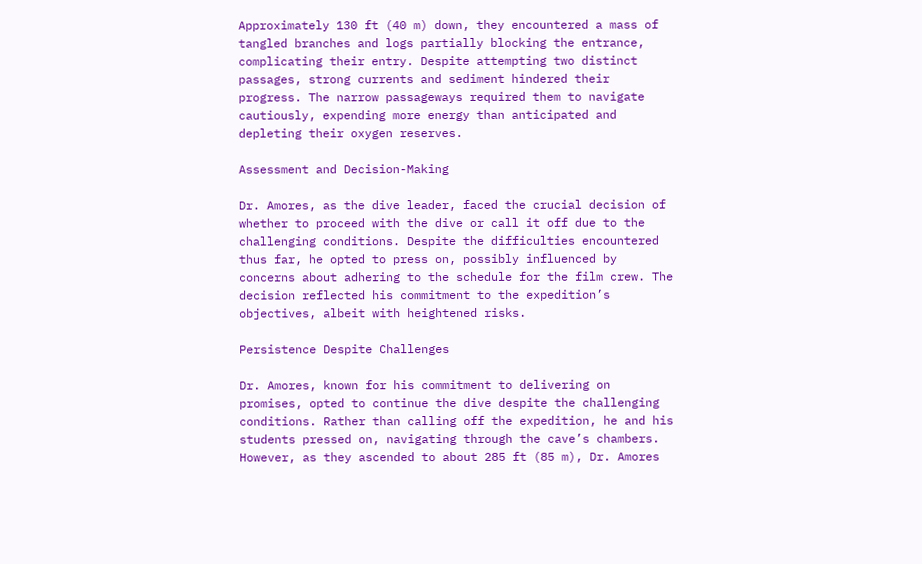Approximately 130 ft (40 m) down, they encountered a mass of tangled branches and logs partially blocking the entrance, complicating their entry. Despite attempting two distinct passages, strong currents and sediment hindered their progress. The narrow passageways required them to navigate cautiously, expending more energy than anticipated and depleting their oxygen reserves.

Assessment and Decision-Making

Dr. Amores, as the dive leader, faced the crucial decision of whether to proceed with the dive or call it off due to the challenging conditions. Despite the difficulties encountered thus far, he opted to press on, possibly influenced by concerns about adhering to the schedule for the film crew. The decision reflected his commitment to the expedition’s objectives, albeit with heightened risks.

Persistence Despite Challenges

Dr. Amores, known for his commitment to delivering on promises, opted to continue the dive despite the challenging conditions. Rather than calling off the expedition, he and his students pressed on, navigating through the cave’s chambers. However, as they ascended to about 285 ft (85 m), Dr. Amores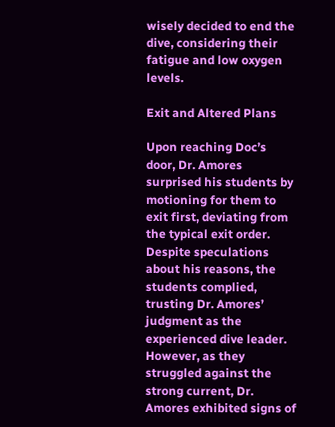wisely decided to end the dive, considering their fatigue and low oxygen levels.

Exit and Altered Plans

Upon reaching Doc’s door, Dr. Amores surprised his students by motioning for them to exit first, deviating from the typical exit order. Despite speculations about his reasons, the students complied, trusting Dr. Amores’ judgment as the experienced dive leader. However, as they struggled against the strong current, Dr. Amores exhibited signs of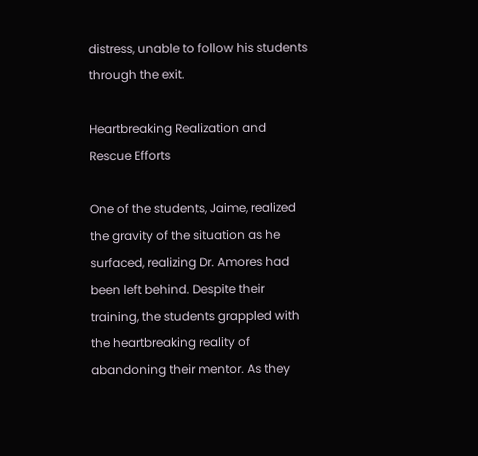distress, unable to follow his students through the exit.

Heartbreaking Realization and Rescue Efforts

One of the students, Jaime, realized the gravity of the situation as he surfaced, realizing Dr. Amores had been left behind. Despite their training, the students grappled with the heartbreaking reality of abandoning their mentor. As they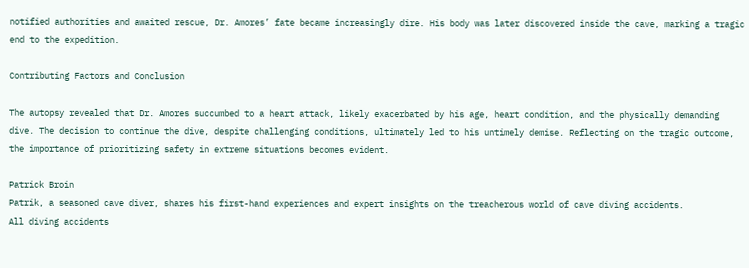notified authorities and awaited rescue, Dr. Amores’ fate became increasingly dire. His body was later discovered inside the cave, marking a tragic end to the expedition.

Contributing Factors and Conclusion

The autopsy revealed that Dr. Amores succumbed to a heart attack, likely exacerbated by his age, heart condition, and the physically demanding dive. The decision to continue the dive, despite challenging conditions, ultimately led to his untimely demise. Reflecting on the tragic outcome, the importance of prioritizing safety in extreme situations becomes evident.

Patrick Broin
Patrik, a seasoned cave diver, shares his first-hand experiences and expert insights on the treacherous world of cave diving accidents.
All diving accidents